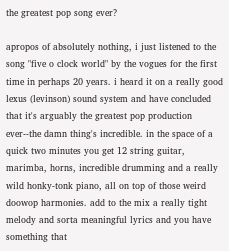the greatest pop song ever?

apropos of absolutely nothing, i just listened to the song "five o clock world" by the vogues for the first time in perhaps 20 years. i heard it on a really good lexus (levinson) sound system and have concluded that it's arguably the greatest pop production ever--the damn thing's incredible. in the space of a quick two minutes you get 12 string guitar, marimba, horns, incredible drumming and a really wild honky-tonk piano, all on top of those weird doowop harmonies. add to the mix a really tight melody and sorta meaningful lyrics and you have something that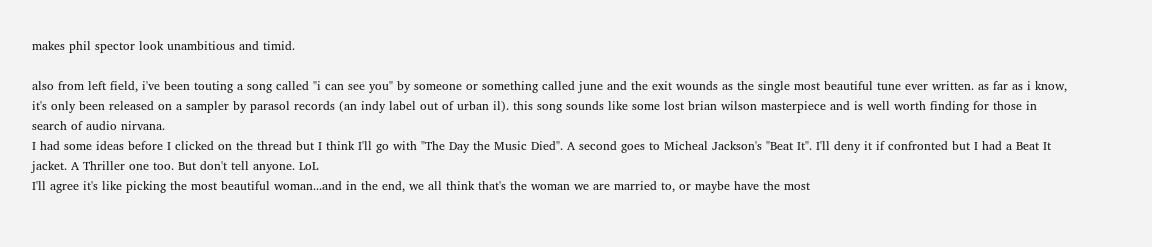makes phil spector look unambitious and timid.

also from left field, i've been touting a song called "i can see you" by someone or something called june and the exit wounds as the single most beautiful tune ever written. as far as i know, it's only been released on a sampler by parasol records (an indy label out of urban il). this song sounds like some lost brian wilson masterpiece and is well worth finding for those in search of audio nirvana.
I had some ideas before I clicked on the thread but I think I'll go with "The Day the Music Died". A second goes to Micheal Jackson's "Beat It". I'll deny it if confronted but I had a Beat It jacket. A Thriller one too. But don't tell anyone. LoL
I'll agree it's like picking the most beautiful woman...and in the end, we all think that's the woman we are married to, or maybe have the most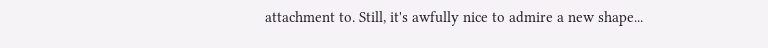attachment to. Still, it's awfully nice to admire a new shape...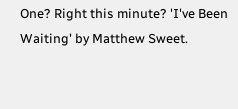One? Right this minute? 'I've Been Waiting' by Matthew Sweet.